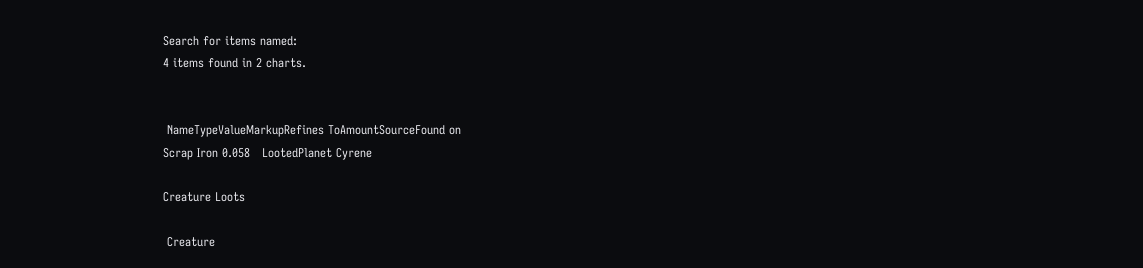Search for items named:
4 items found in 2 charts.


 NameTypeValueMarkupRefines ToAmountSourceFound on
Scrap Iron 0.058   LootedPlanet Cyrene

Creature Loots

 Creature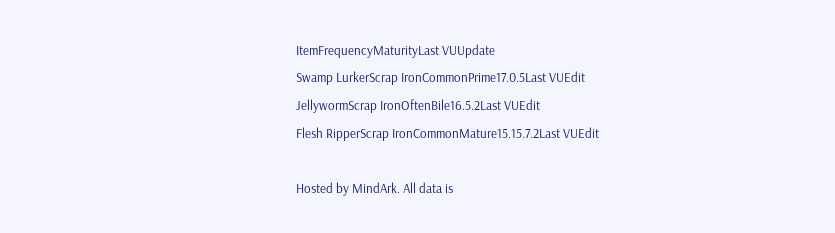ItemFrequencyMaturityLast VUUpdate
Swamp LurkerScrap IronCommonPrime17.0.5Last VUEdit
JellywormScrap IronOftenBile16.5.2Last VUEdit
Flesh RipperScrap IronCommonMature15.15.7.2Last VUEdit

Hosted by MindArk. All data is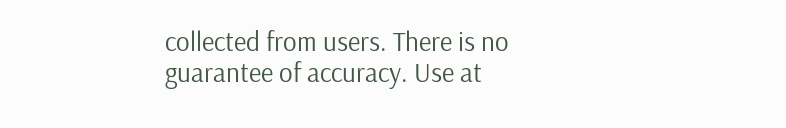collected from users. There is no guarantee of accuracy. Use at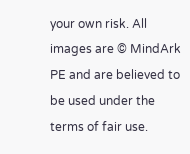your own risk. All images are © MindArk PE and are believed to be used under the terms of fair use.